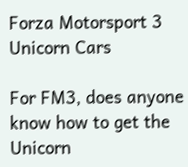Forza Motorsport 3 Unicorn Cars

For FM3, does anyone know how to get the Unicorn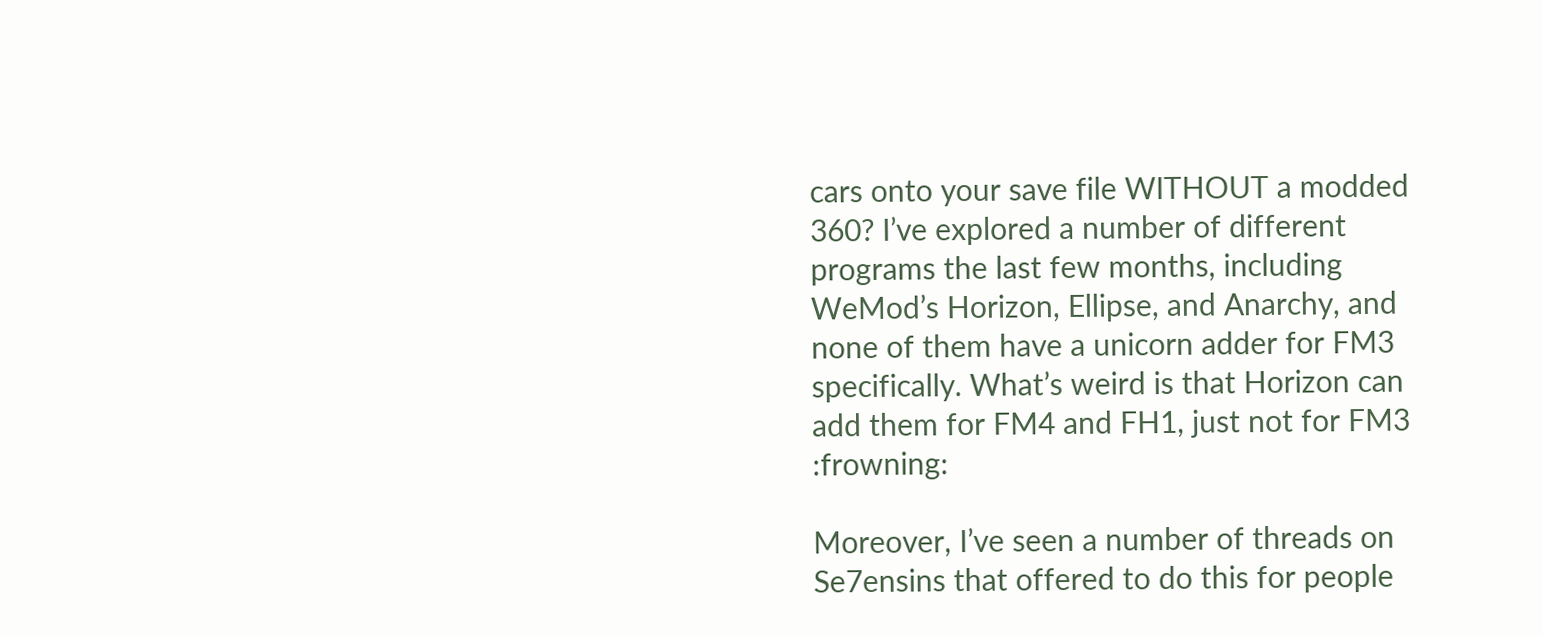cars onto your save file WITHOUT a modded 360? I’ve explored a number of different programs the last few months, including WeMod’s Horizon, Ellipse, and Anarchy, and none of them have a unicorn adder for FM3 specifically. What’s weird is that Horizon can add them for FM4 and FH1, just not for FM3 :frowning:

Moreover, I’ve seen a number of threads on Se7ensins that offered to do this for people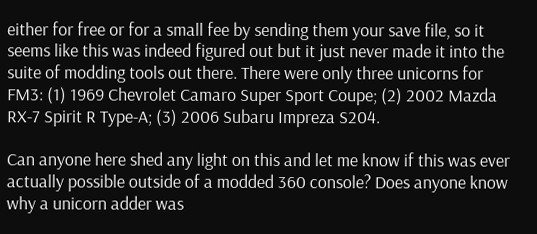either for free or for a small fee by sending them your save file, so it seems like this was indeed figured out but it just never made it into the suite of modding tools out there. There were only three unicorns for FM3: (1) 1969 Chevrolet Camaro Super Sport Coupe; (2) 2002 Mazda RX-7 Spirit R Type-A; (3) 2006 Subaru Impreza S204.

Can anyone here shed any light on this and let me know if this was ever actually possible outside of a modded 360 console? Does anyone know why a unicorn adder was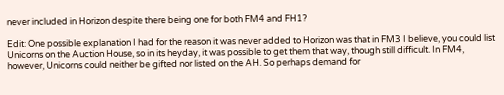never included in Horizon despite there being one for both FM4 and FH1?

Edit: One possible explanation I had for the reason it was never added to Horizon was that in FM3 I believe, you could list Unicorns on the Auction House, so in its heyday, it was possible to get them that way, though still difficult. In FM4, however, Unicorns could neither be gifted nor listed on the AH. So perhaps demand for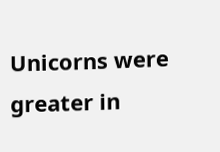Unicorns were greater in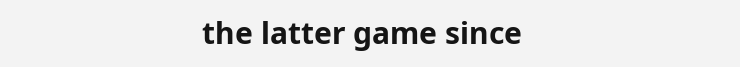the latter game since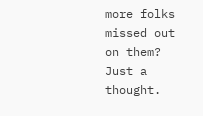more folks missed out on them? Just a thought.